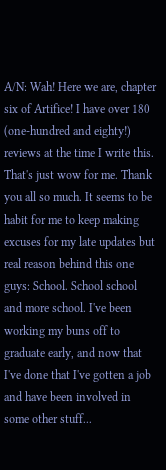A/N: Wah! Here we are, chapter six of Artifice! I have over 180 (one-hundred and eighty!) reviews at the time I write this. That's just wow for me. Thank you all so much. It seems to be habit for me to keep making excuses for my late updates but real reason behind this one guys: School. School school and more school. I've been working my buns off to graduate early, and now that I've done that I've gotten a job and have been involved in some other stuff...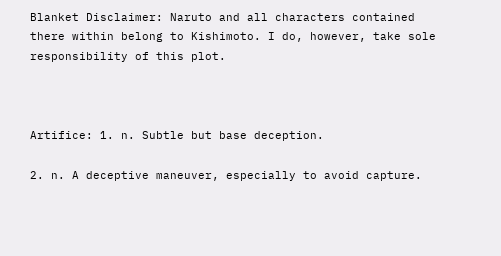Blanket Disclaimer: Naruto and all characters contained there within belong to Kishimoto. I do, however, take sole responsibility of this plot.



Artifice: 1. n. Subtle but base deception.

2. n. A deceptive maneuver, especially to avoid capture.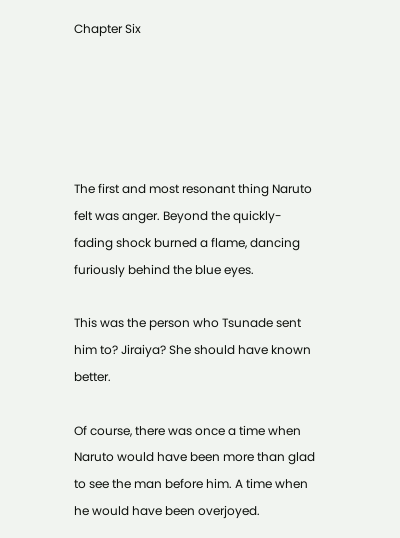Chapter Six





The first and most resonant thing Naruto felt was anger. Beyond the quickly-fading shock burned a flame, dancing furiously behind the blue eyes.

This was the person who Tsunade sent him to? Jiraiya? She should have known better.

Of course, there was once a time when Naruto would have been more than glad to see the man before him. A time when he would have been overjoyed.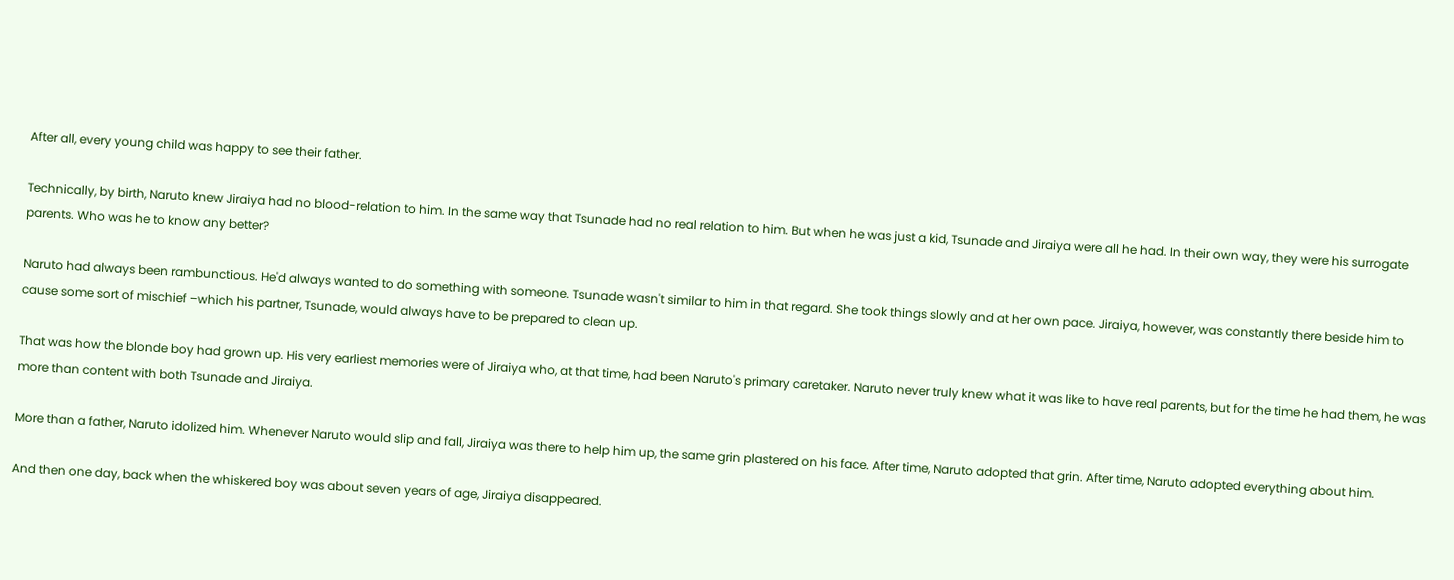After all, every young child was happy to see their father.

Technically, by birth, Naruto knew Jiraiya had no blood-relation to him. In the same way that Tsunade had no real relation to him. But when he was just a kid, Tsunade and Jiraiya were all he had. In their own way, they were his surrogate parents. Who was he to know any better?

Naruto had always been rambunctious. He'd always wanted to do something with someone. Tsunade wasn't similar to him in that regard. She took things slowly and at her own pace. Jiraiya, however, was constantly there beside him to cause some sort of mischief –which his partner, Tsunade, would always have to be prepared to clean up.

That was how the blonde boy had grown up. His very earliest memories were of Jiraiya who, at that time, had been Naruto's primary caretaker. Naruto never truly knew what it was like to have real parents, but for the time he had them, he was more than content with both Tsunade and Jiraiya.

More than a father, Naruto idolized him. Whenever Naruto would slip and fall, Jiraiya was there to help him up, the same grin plastered on his face. After time, Naruto adopted that grin. After time, Naruto adopted everything about him.

And then one day, back when the whiskered boy was about seven years of age, Jiraiya disappeared.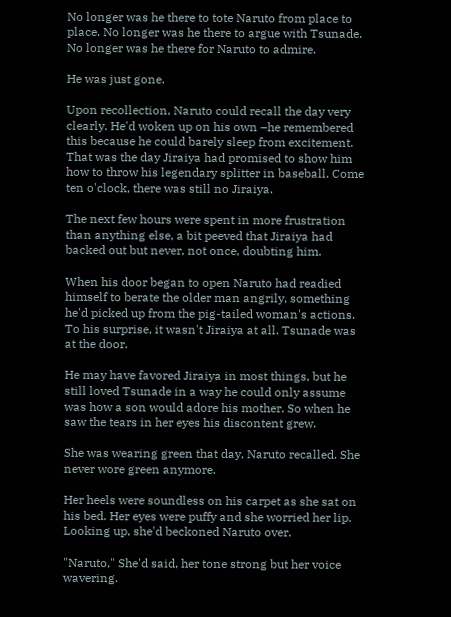No longer was he there to tote Naruto from place to place. No longer was he there to argue with Tsunade. No longer was he there for Naruto to admire.

He was just gone.

Upon recollection, Naruto could recall the day very clearly. He'd woken up on his own –he remembered this because he could barely sleep from excitement. That was the day Jiraiya had promised to show him how to throw his legendary splitter in baseball. Come ten o'clock, there was still no Jiraiya.

The next few hours were spent in more frustration than anything else, a bit peeved that Jiraiya had backed out but never, not once, doubting him.

When his door began to open Naruto had readied himself to berate the older man angrily, something he'd picked up from the pig-tailed woman's actions. To his surprise, it wasn't Jiraiya at all. Tsunade was at the door.

He may have favored Jiraiya in most things, but he still loved Tsunade in a way he could only assume was how a son would adore his mother. So when he saw the tears in her eyes his discontent grew.

She was wearing green that day, Naruto recalled. She never wore green anymore.

Her heels were soundless on his carpet as she sat on his bed. Her eyes were puffy and she worried her lip. Looking up, she'd beckoned Naruto over.

"Naruto," She'd said, her tone strong but her voice wavering.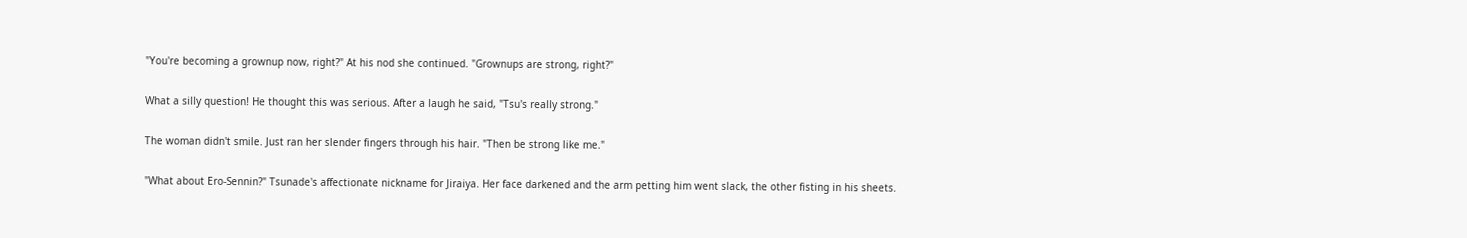"You're becoming a grownup now, right?" At his nod she continued. "Grownups are strong, right?"

What a silly question! He thought this was serious. After a laugh he said, "Tsu's really strong."

The woman didn't smile. Just ran her slender fingers through his hair. "Then be strong like me."

"What about Ero-Sennin?" Tsunade's affectionate nickname for Jiraiya. Her face darkened and the arm petting him went slack, the other fisting in his sheets.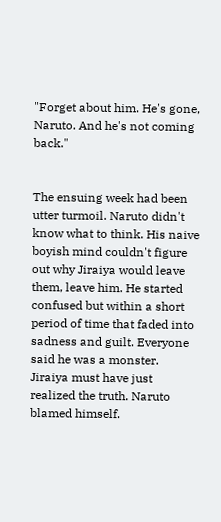"Forget about him. He's gone, Naruto. And he's not coming back."


The ensuing week had been utter turmoil. Naruto didn't know what to think. His naive boyish mind couldn't figure out why Jiraiya would leave them, leave him. He started confused but within a short period of time that faded into sadness and guilt. Everyone said he was a monster. Jiraiya must have just realized the truth. Naruto blamed himself.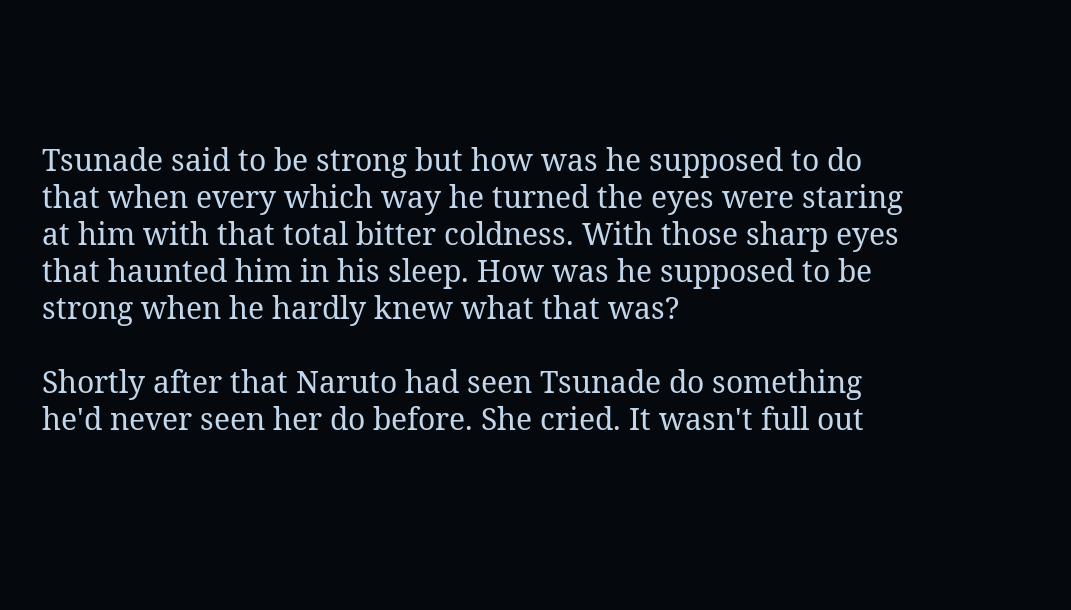Tsunade said to be strong but how was he supposed to do that when every which way he turned the eyes were staring at him with that total bitter coldness. With those sharp eyes that haunted him in his sleep. How was he supposed to be strong when he hardly knew what that was?

Shortly after that Naruto had seen Tsunade do something he'd never seen her do before. She cried. It wasn't full out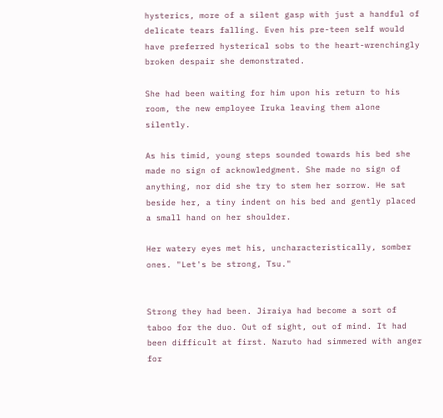hysterics, more of a silent gasp with just a handful of delicate tears falling. Even his pre-teen self would have preferred hysterical sobs to the heart-wrenchingly broken despair she demonstrated.

She had been waiting for him upon his return to his room, the new employee Iruka leaving them alone silently.

As his timid, young steps sounded towards his bed she made no sign of acknowledgment. She made no sign of anything, nor did she try to stem her sorrow. He sat beside her, a tiny indent on his bed and gently placed a small hand on her shoulder.

Her watery eyes met his, uncharacteristically, somber ones. "Let's be strong, Tsu."


Strong they had been. Jiraiya had become a sort of taboo for the duo. Out of sight, out of mind. It had been difficult at first. Naruto had simmered with anger for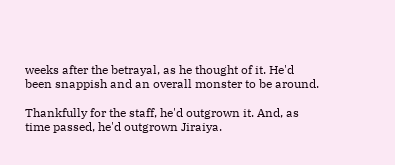weeks after the betrayal, as he thought of it. He'd been snappish and an overall monster to be around.

Thankfully for the staff, he'd outgrown it. And, as time passed, he'd outgrown Jiraiya.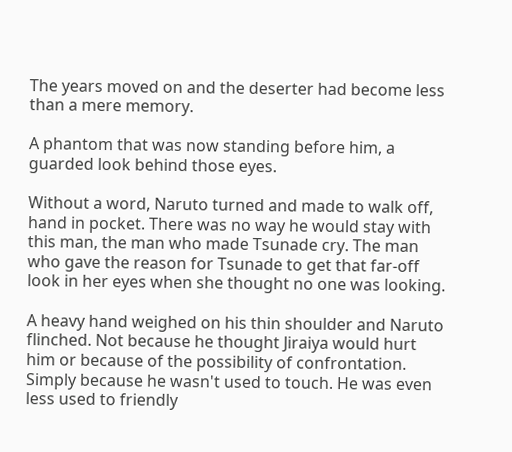The years moved on and the deserter had become less than a mere memory.

A phantom that was now standing before him, a guarded look behind those eyes.

Without a word, Naruto turned and made to walk off, hand in pocket. There was no way he would stay with this man, the man who made Tsunade cry. The man who gave the reason for Tsunade to get that far-off look in her eyes when she thought no one was looking.

A heavy hand weighed on his thin shoulder and Naruto flinched. Not because he thought Jiraiya would hurt him or because of the possibility of confrontation. Simply because he wasn't used to touch. He was even less used to friendly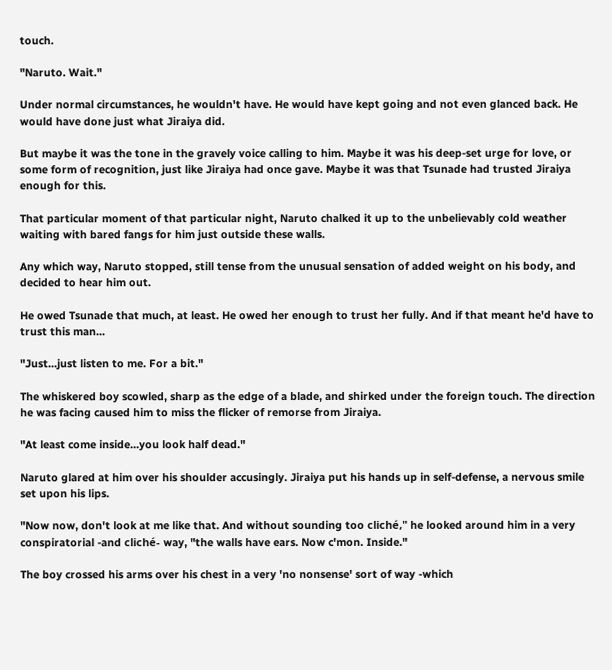touch.

"Naruto. Wait."

Under normal circumstances, he wouldn't have. He would have kept going and not even glanced back. He would have done just what Jiraiya did.

But maybe it was the tone in the gravely voice calling to him. Maybe it was his deep-set urge for love, or some form of recognition, just like Jiraiya had once gave. Maybe it was that Tsunade had trusted Jiraiya enough for this.

That particular moment of that particular night, Naruto chalked it up to the unbelievably cold weather waiting with bared fangs for him just outside these walls.

Any which way, Naruto stopped, still tense from the unusual sensation of added weight on his body, and decided to hear him out.

He owed Tsunade that much, at least. He owed her enough to trust her fully. And if that meant he'd have to trust this man...

"Just...just listen to me. For a bit."

The whiskered boy scowled, sharp as the edge of a blade, and shirked under the foreign touch. The direction he was facing caused him to miss the flicker of remorse from Jiraiya.

"At least come inside...you look half dead."

Naruto glared at him over his shoulder accusingly. Jiraiya put his hands up in self-defense, a nervous smile set upon his lips.

"Now now, don't look at me like that. And without sounding too cliché," he looked around him in a very conspiratorial -and cliché- way, "the walls have ears. Now c'mon. Inside."

The boy crossed his arms over his chest in a very 'no nonsense' sort of way -which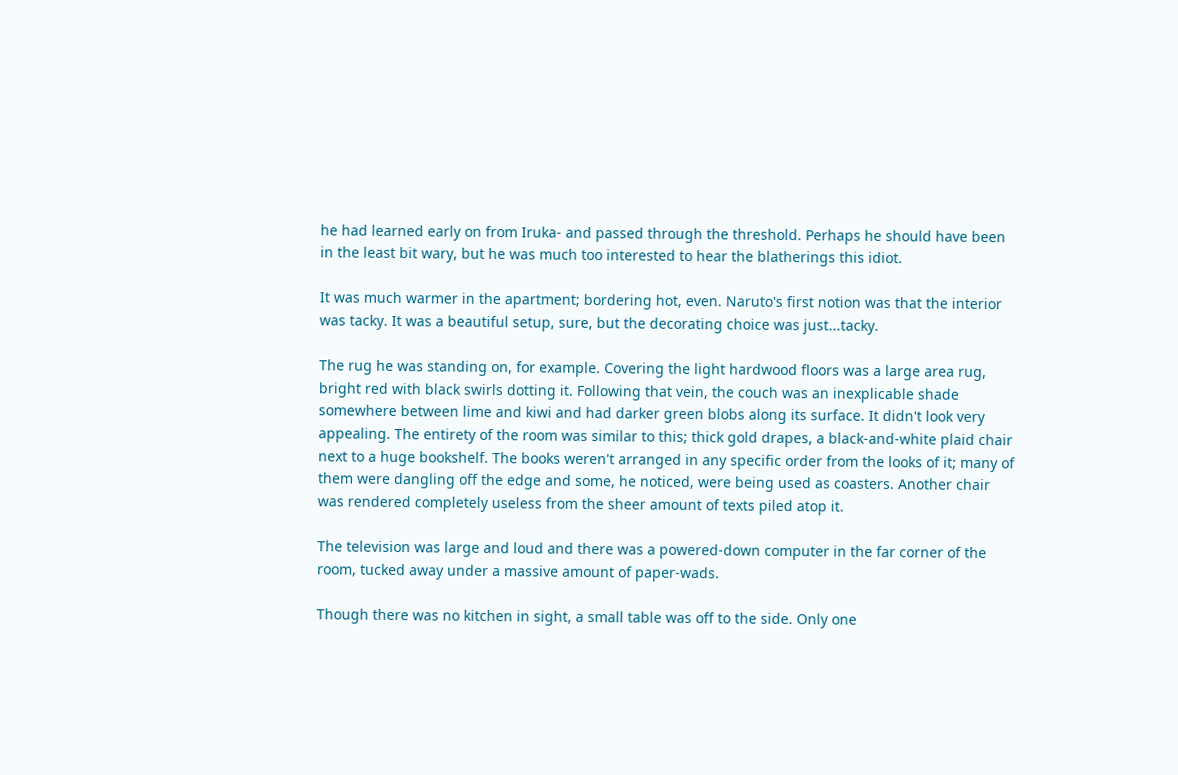he had learned early on from Iruka- and passed through the threshold. Perhaps he should have been in the least bit wary, but he was much too interested to hear the blatherings this idiot.

It was much warmer in the apartment; bordering hot, even. Naruto's first notion was that the interior was tacky. It was a beautiful setup, sure, but the decorating choice was just...tacky.

The rug he was standing on, for example. Covering the light hardwood floors was a large area rug, bright red with black swirls dotting it. Following that vein, the couch was an inexplicable shade somewhere between lime and kiwi and had darker green blobs along its surface. It didn't look very appealing. The entirety of the room was similar to this; thick gold drapes, a black-and-white plaid chair next to a huge bookshelf. The books weren't arranged in any specific order from the looks of it; many of them were dangling off the edge and some, he noticed, were being used as coasters. Another chair was rendered completely useless from the sheer amount of texts piled atop it.

The television was large and loud and there was a powered-down computer in the far corner of the room, tucked away under a massive amount of paper-wads.

Though there was no kitchen in sight, a small table was off to the side. Only one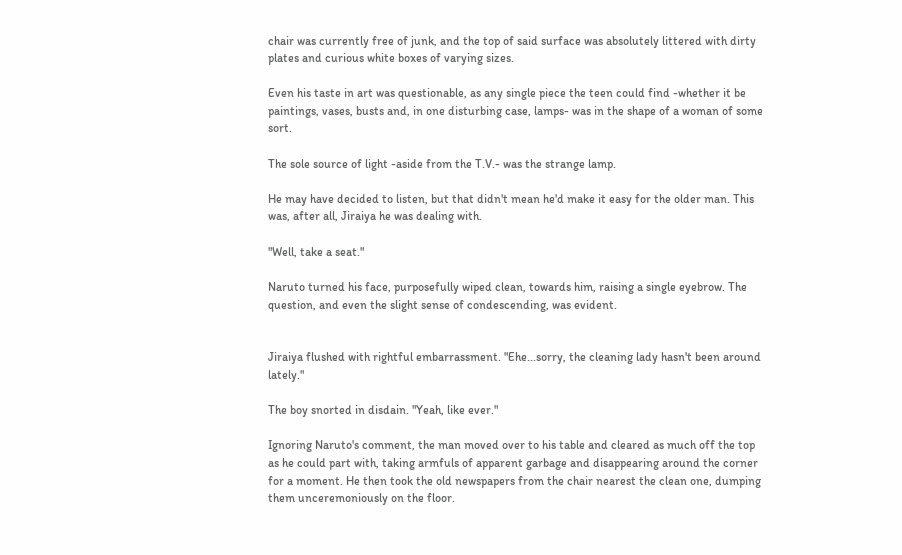chair was currently free of junk, and the top of said surface was absolutely littered with dirty plates and curious white boxes of varying sizes.

Even his taste in art was questionable, as any single piece the teen could find -whether it be paintings, vases, busts and, in one disturbing case, lamps- was in the shape of a woman of some sort.

The sole source of light -aside from the T.V.- was the strange lamp.

He may have decided to listen, but that didn't mean he'd make it easy for the older man. This was, after all, Jiraiya he was dealing with.

"Well, take a seat."

Naruto turned his face, purposefully wiped clean, towards him, raising a single eyebrow. The question, and even the slight sense of condescending, was evident.


Jiraiya flushed with rightful embarrassment. "Ehe...sorry, the cleaning lady hasn't been around lately."

The boy snorted in disdain. "Yeah, like ever."

Ignoring Naruto's comment, the man moved over to his table and cleared as much off the top as he could part with, taking armfuls of apparent garbage and disappearing around the corner for a moment. He then took the old newspapers from the chair nearest the clean one, dumping them unceremoniously on the floor.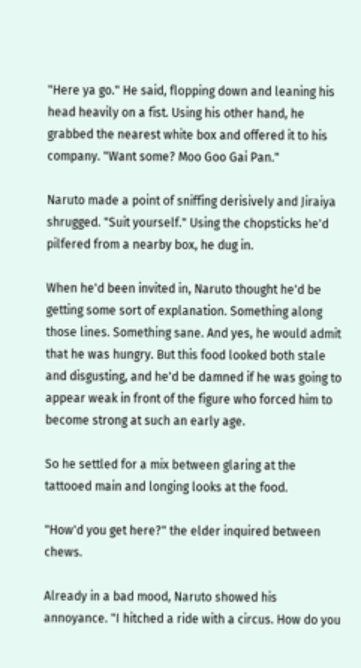"Here ya go." He said, flopping down and leaning his head heavily on a fist. Using his other hand, he grabbed the nearest white box and offered it to his company. "Want some? Moo Goo Gai Pan."

Naruto made a point of sniffing derisively and Jiraiya shrugged. "Suit yourself." Using the chopsticks he'd pilfered from a nearby box, he dug in.

When he'd been invited in, Naruto thought he'd be getting some sort of explanation. Something along those lines. Something sane. And yes, he would admit that he was hungry. But this food looked both stale and disgusting, and he'd be damned if he was going to appear weak in front of the figure who forced him to become strong at such an early age.

So he settled for a mix between glaring at the tattooed main and longing looks at the food.

"How'd you get here?" the elder inquired between chews.

Already in a bad mood, Naruto showed his annoyance. "I hitched a ride with a circus. How do you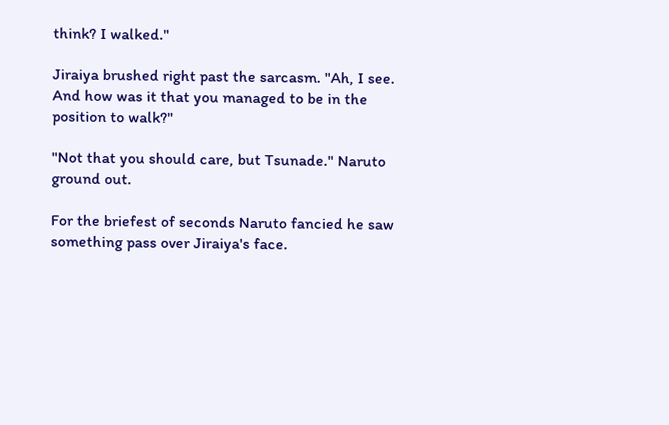think? I walked."

Jiraiya brushed right past the sarcasm. "Ah, I see. And how was it that you managed to be in the position to walk?"

"Not that you should care, but Tsunade." Naruto ground out.

For the briefest of seconds Naruto fancied he saw something pass over Jiraiya's face.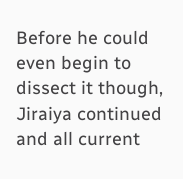Before he could even begin to dissect it though, Jiraiya continued and all current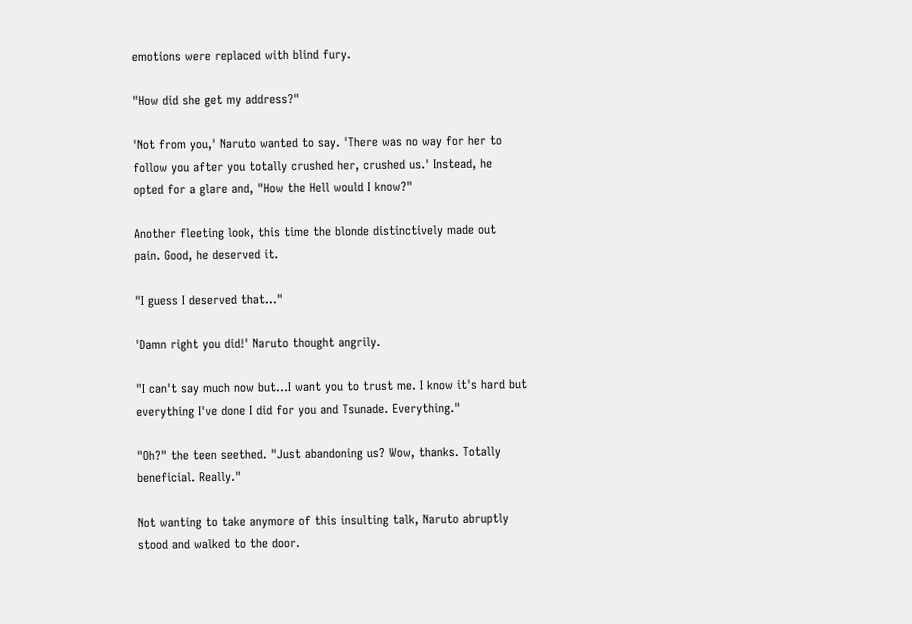emotions were replaced with blind fury.

"How did she get my address?"

'Not from you,' Naruto wanted to say. 'There was no way for her to follow you after you totally crushed her, crushed us.' Instead, he opted for a glare and, "How the Hell would I know?"

Another fleeting look, this time the blonde distinctively made out pain. Good, he deserved it.

"I guess I deserved that..."

'Damn right you did!' Naruto thought angrily.

"I can't say much now but...I want you to trust me. I know it's hard but everything I've done I did for you and Tsunade. Everything."

"Oh?" the teen seethed. "Just abandoning us? Wow, thanks. Totally beneficial. Really."

Not wanting to take anymore of this insulting talk, Naruto abruptly stood and walked to the door.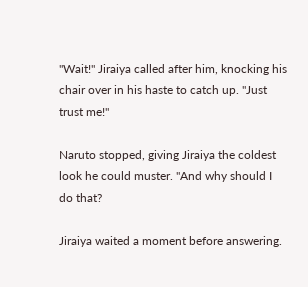"Wait!" Jiraiya called after him, knocking his chair over in his haste to catch up. "Just trust me!"

Naruto stopped, giving Jiraiya the coldest look he could muster. "And why should I do that?

Jiraiya waited a moment before answering.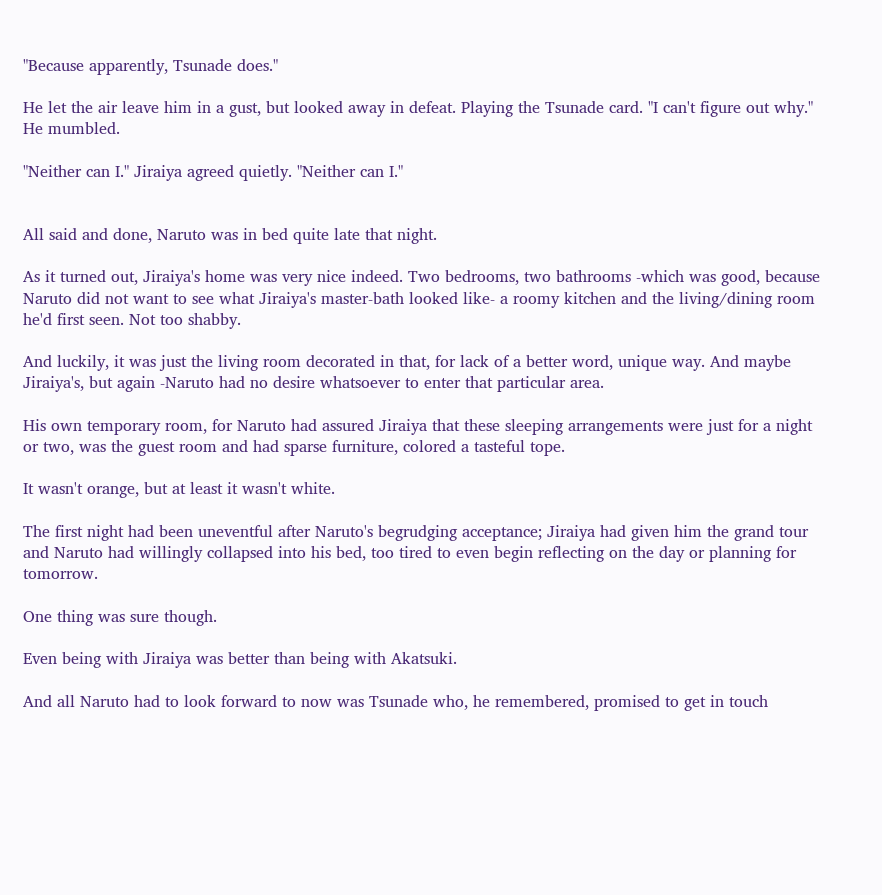"Because apparently, Tsunade does."

He let the air leave him in a gust, but looked away in defeat. Playing the Tsunade card. "I can't figure out why." He mumbled.

"Neither can I." Jiraiya agreed quietly. "Neither can I."


All said and done, Naruto was in bed quite late that night.

As it turned out, Jiraiya's home was very nice indeed. Two bedrooms, two bathrooms -which was good, because Naruto did not want to see what Jiraiya's master-bath looked like- a roomy kitchen and the living/dining room he'd first seen. Not too shabby.

And luckily, it was just the living room decorated in that, for lack of a better word, unique way. And maybe Jiraiya's, but again -Naruto had no desire whatsoever to enter that particular area.

His own temporary room, for Naruto had assured Jiraiya that these sleeping arrangements were just for a night or two, was the guest room and had sparse furniture, colored a tasteful tope.

It wasn't orange, but at least it wasn't white.

The first night had been uneventful after Naruto's begrudging acceptance; Jiraiya had given him the grand tour and Naruto had willingly collapsed into his bed, too tired to even begin reflecting on the day or planning for tomorrow.

One thing was sure though.

Even being with Jiraiya was better than being with Akatsuki.

And all Naruto had to look forward to now was Tsunade who, he remembered, promised to get in touch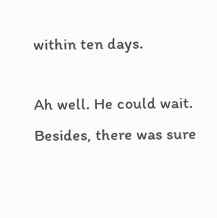within ten days.

Ah well. He could wait. Besides, there was sure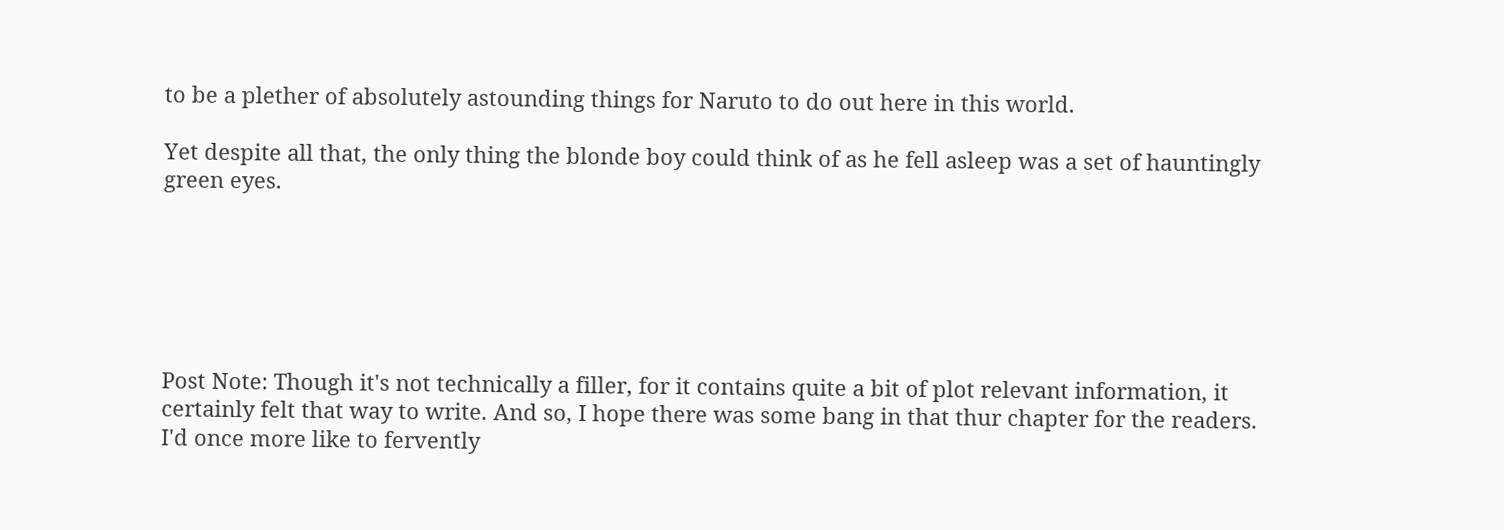to be a plether of absolutely astounding things for Naruto to do out here in this world.

Yet despite all that, the only thing the blonde boy could think of as he fell asleep was a set of hauntingly green eyes.






Post Note: Though it's not technically a filler, for it contains quite a bit of plot relevant information, it certainly felt that way to write. And so, I hope there was some bang in that thur chapter for the readers. I'd once more like to fervently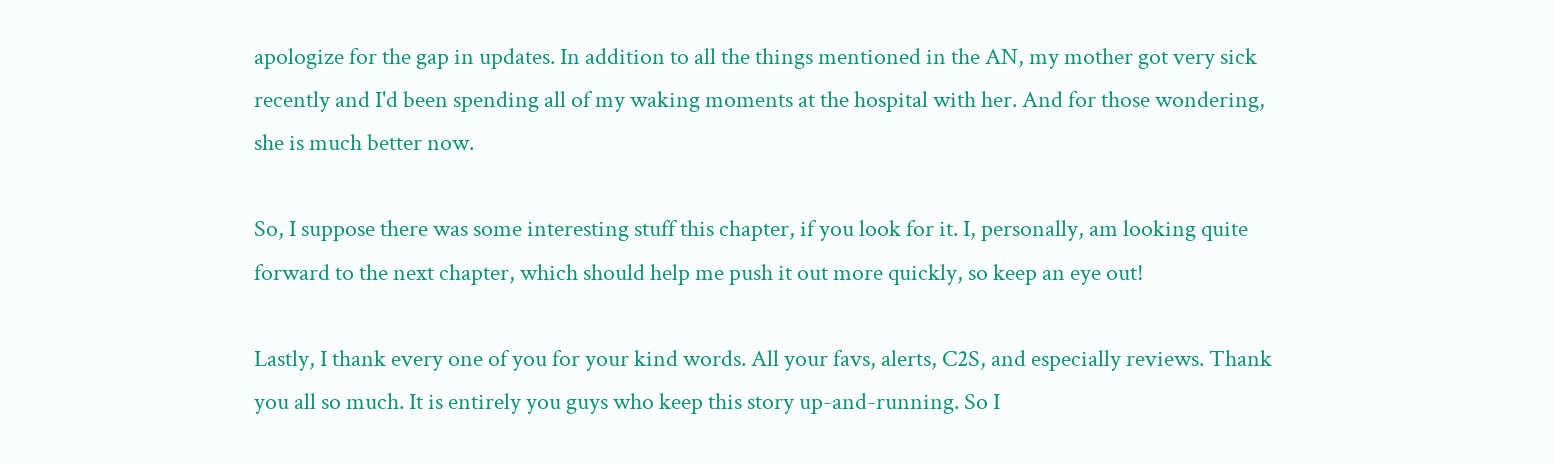apologize for the gap in updates. In addition to all the things mentioned in the AN, my mother got very sick recently and I'd been spending all of my waking moments at the hospital with her. And for those wondering, she is much better now.

So, I suppose there was some interesting stuff this chapter, if you look for it. I, personally, am looking quite forward to the next chapter, which should help me push it out more quickly, so keep an eye out!

Lastly, I thank every one of you for your kind words. All your favs, alerts, C2S, and especially reviews. Thank you all so much. It is entirely you guys who keep this story up-and-running. So I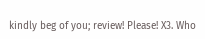kindly beg of you; review! Please! X3. Who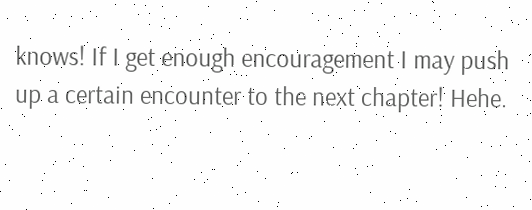knows! If I get enough encouragement I may push up a certain encounter to the next chapter! Hehe.